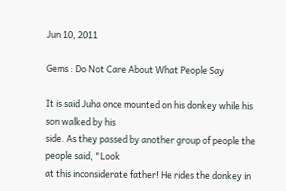Jun 10, 2011

Gems : Do Not Care About What People Say

It is said Juha once mounted on his donkey while his son walked by his
side. As they passed by another group of people the people said, "Look
at this inconsiderate father! He rides the donkey in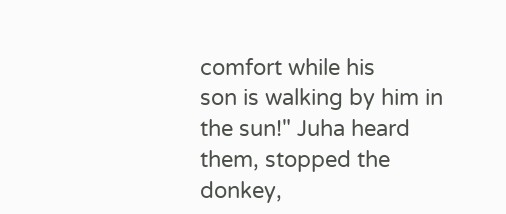comfort while his
son is walking by him in the sun!" Juha heard them, stopped the
donkey,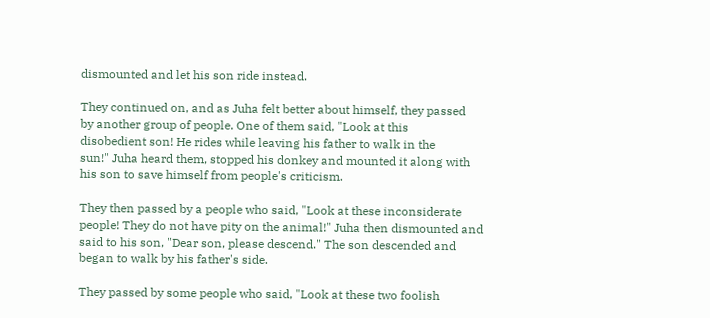dismounted and let his son ride instead.

They continued on, and as Juha felt better about himself, they passed
by another group of people. One of them said, "Look at this
disobedient son! He rides while leaving his father to walk in the
sun!" Juha heard them, stopped his donkey and mounted it along with
his son to save himself from people's criticism.

They then passed by a people who said, "Look at these inconsiderate
people! They do not have pity on the animal!" Juha then dismounted and
said to his son, "Dear son, please descend." The son descended and
began to walk by his father's side.

They passed by some people who said, "Look at these two foolish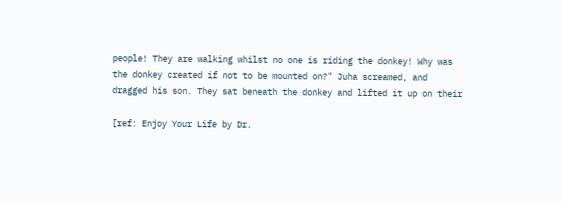people! They are walking whilst no one is riding the donkey! Why was
the donkey created if not to be mounted on?" Juha screamed, and
dragged his son. They sat beneath the donkey and lifted it up on their

[ref: Enjoy Your Life by Dr.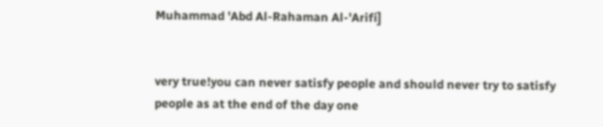Muhammad 'Abd Al-Rahaman Al-'Arifi]


very true!you can never satisfy people and should never try to satisfy people as at the end of the day one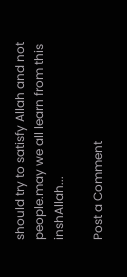should try to satisfy Allah and not people.may we all learn from this inshAllah...

Post a Comment